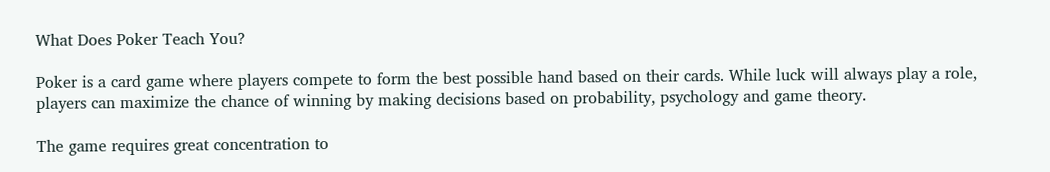What Does Poker Teach You?

Poker is a card game where players compete to form the best possible hand based on their cards. While luck will always play a role, players can maximize the chance of winning by making decisions based on probability, psychology and game theory.

The game requires great concentration to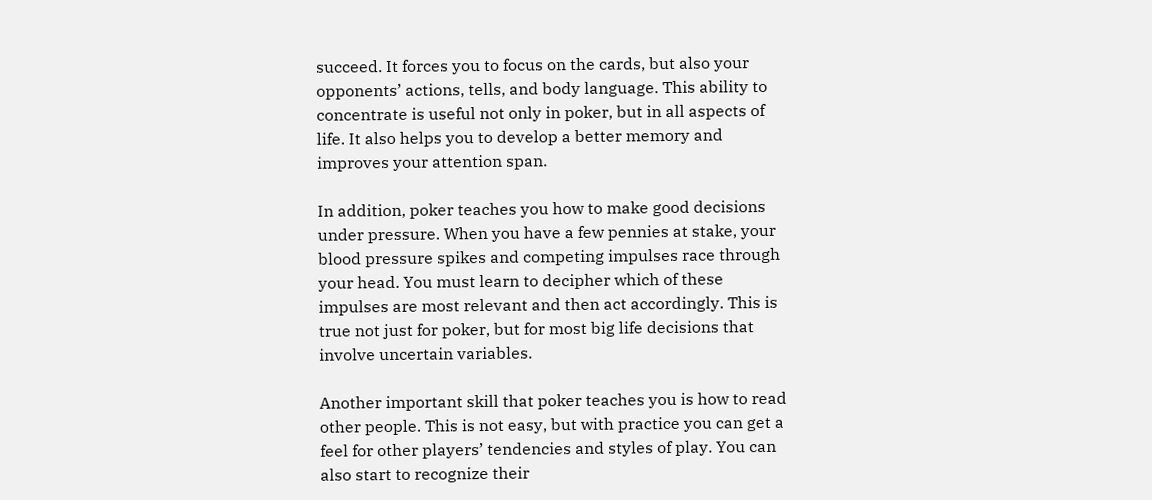succeed. It forces you to focus on the cards, but also your opponents’ actions, tells, and body language. This ability to concentrate is useful not only in poker, but in all aspects of life. It also helps you to develop a better memory and improves your attention span.

In addition, poker teaches you how to make good decisions under pressure. When you have a few pennies at stake, your blood pressure spikes and competing impulses race through your head. You must learn to decipher which of these impulses are most relevant and then act accordingly. This is true not just for poker, but for most big life decisions that involve uncertain variables.

Another important skill that poker teaches you is how to read other people. This is not easy, but with practice you can get a feel for other players’ tendencies and styles of play. You can also start to recognize their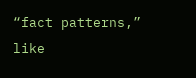“fact patterns,” like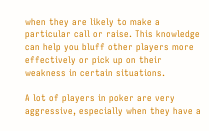when they are likely to make a particular call or raise. This knowledge can help you bluff other players more effectively or pick up on their weakness in certain situations.

A lot of players in poker are very aggressive, especially when they have a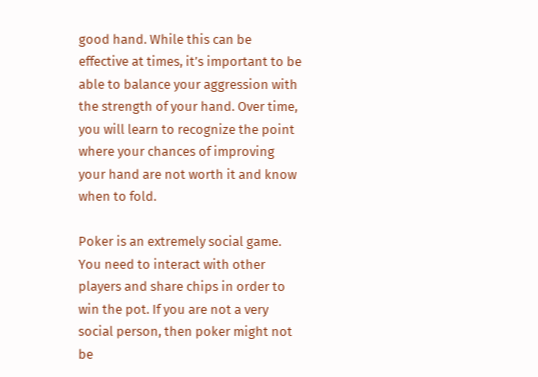good hand. While this can be effective at times, it’s important to be able to balance your aggression with the strength of your hand. Over time, you will learn to recognize the point where your chances of improving your hand are not worth it and know when to fold.

Poker is an extremely social game. You need to interact with other players and share chips in order to win the pot. If you are not a very social person, then poker might not be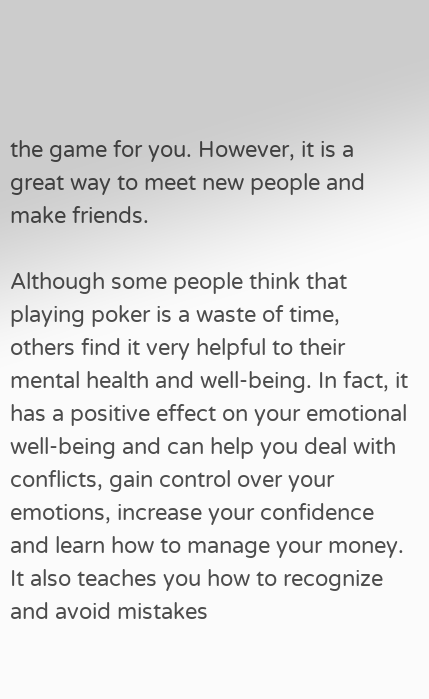the game for you. However, it is a great way to meet new people and make friends.

Although some people think that playing poker is a waste of time, others find it very helpful to their mental health and well-being. In fact, it has a positive effect on your emotional well-being and can help you deal with conflicts, gain control over your emotions, increase your confidence and learn how to manage your money. It also teaches you how to recognize and avoid mistakes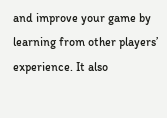and improve your game by learning from other players’ experience. It also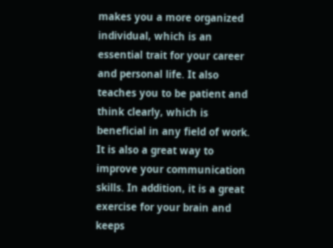makes you a more organized individual, which is an essential trait for your career and personal life. It also teaches you to be patient and think clearly, which is beneficial in any field of work. It is also a great way to improve your communication skills. In addition, it is a great exercise for your brain and keeps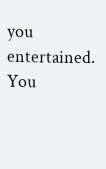you entertained. You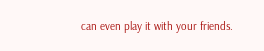can even play it with your friends.